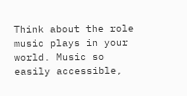Think about the role music plays in your world. Music so easily accessible,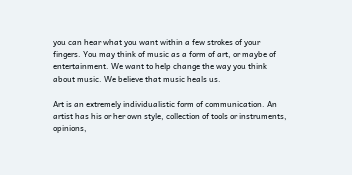you can hear what you want within a few strokes of your fingers. You may think of music as a form of art, or maybe of entertainment. We want to help change the way you think about music. We believe that music heals us.

Art is an extremely individualistic form of communication. An artist has his or her own style, collection of tools or instruments, opinions,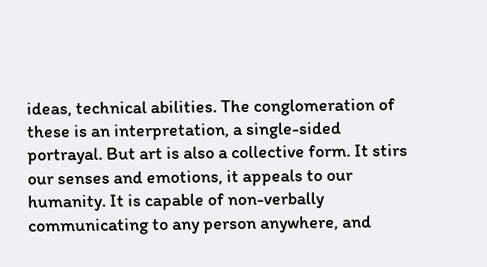ideas, technical abilities. The conglomeration of these is an interpretation, a single-sided portrayal. But art is also a collective form. It stirs our senses and emotions, it appeals to our humanity. It is capable of non-verbally communicating to any person anywhere, and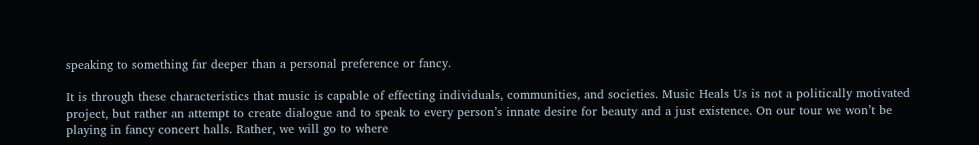speaking to something far deeper than a personal preference or fancy.

It is through these characteristics that music is capable of effecting individuals, communities, and societies. Music Heals Us is not a politically motivated project, but rather an attempt to create dialogue and to speak to every person’s innate desire for beauty and a just existence. On our tour we won’t be playing in fancy concert halls. Rather, we will go to where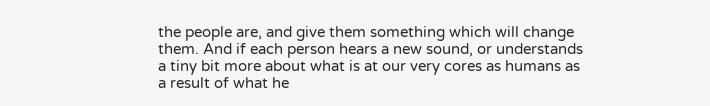the people are, and give them something which will change them. And if each person hears a new sound, or understands a tiny bit more about what is at our very cores as humans as a result of what he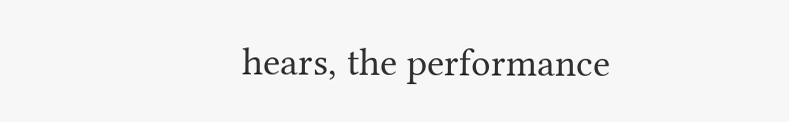hears, the performance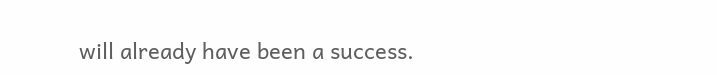will already have been a success.